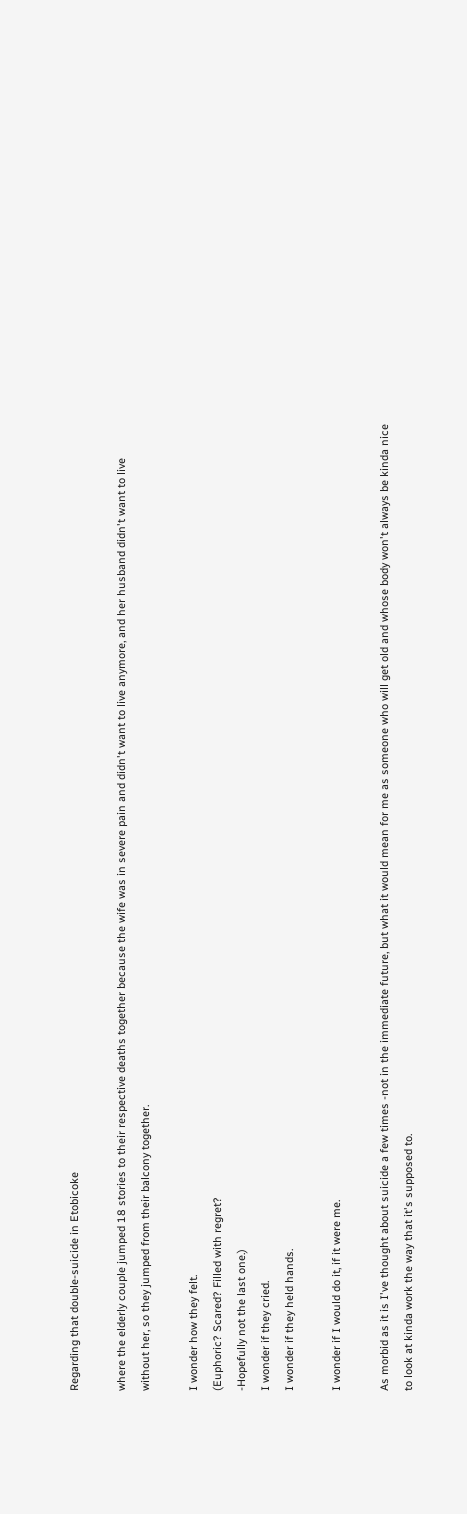Regarding that double-suicide in Etobicoke

where the elderly couple jumped 18 stories to their respective deaths together because the wife was in severe pain and didn't want to live anymore, and her husband didn't want to live without her, so they jumped from their balcony together.

I wonder how they felt.
(Euphoric? Scared? Filled with regret?
-Hopefully not the last one.)
I wonder if they cried.
I wonder if they held hands.

I wonder if I would do it, if it were me.

As morbid as it is I've thought about suicide a few times -not in the immediate future, but what it would mean for me as someone who will get old and whose body won't always be kinda nice to look at kinda work the way that it's supposed to.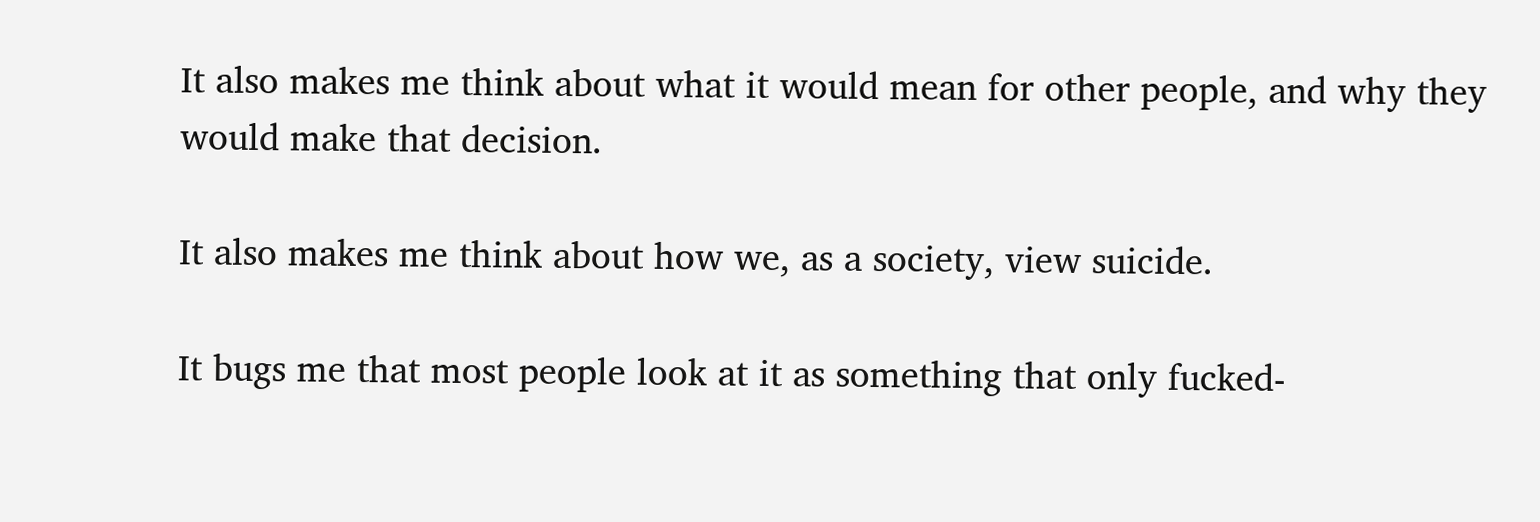It also makes me think about what it would mean for other people, and why they would make that decision.

It also makes me think about how we, as a society, view suicide.

It bugs me that most people look at it as something that only fucked-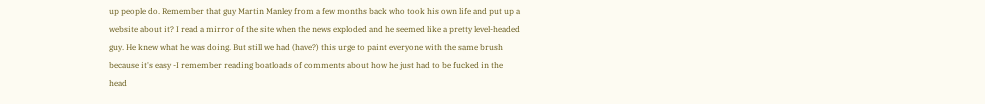up people do. Remember that guy Martin Manley from a few months back who took his own life and put up a website about it? I read a mirror of the site when the news exploded and he seemed like a pretty level-headed guy. He knew what he was doing. But still we had (have?) this urge to paint everyone with the same brush because it's easy -I remember reading boatloads of comments about how he just had to be fucked in the head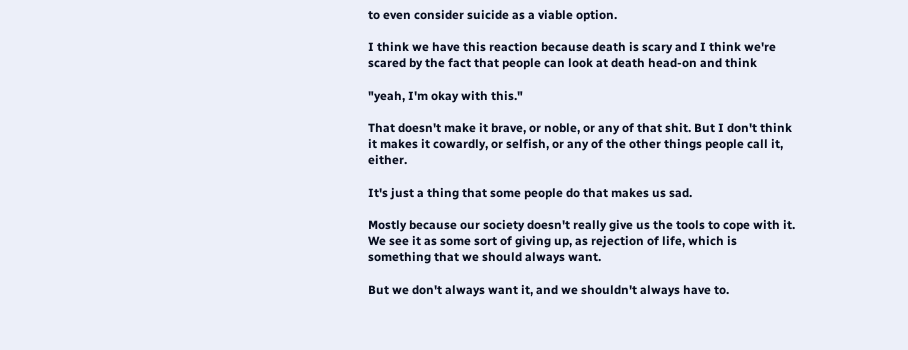to even consider suicide as a viable option.

I think we have this reaction because death is scary and I think we're scared by the fact that people can look at death head-on and think

"yeah, I'm okay with this."

That doesn't make it brave, or noble, or any of that shit. But I don't think it makes it cowardly, or selfish, or any of the other things people call it, either.

It's just a thing that some people do that makes us sad.

Mostly because our society doesn't really give us the tools to cope with it. We see it as some sort of giving up, as rejection of life, which is something that we should always want.

But we don't always want it, and we shouldn't always have to.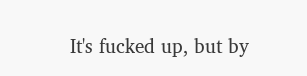It's fucked up, but by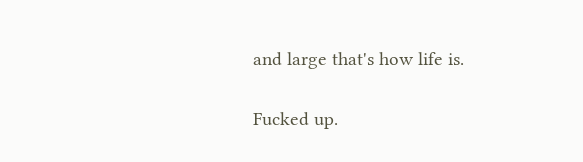and large that's how life is.

Fucked up.